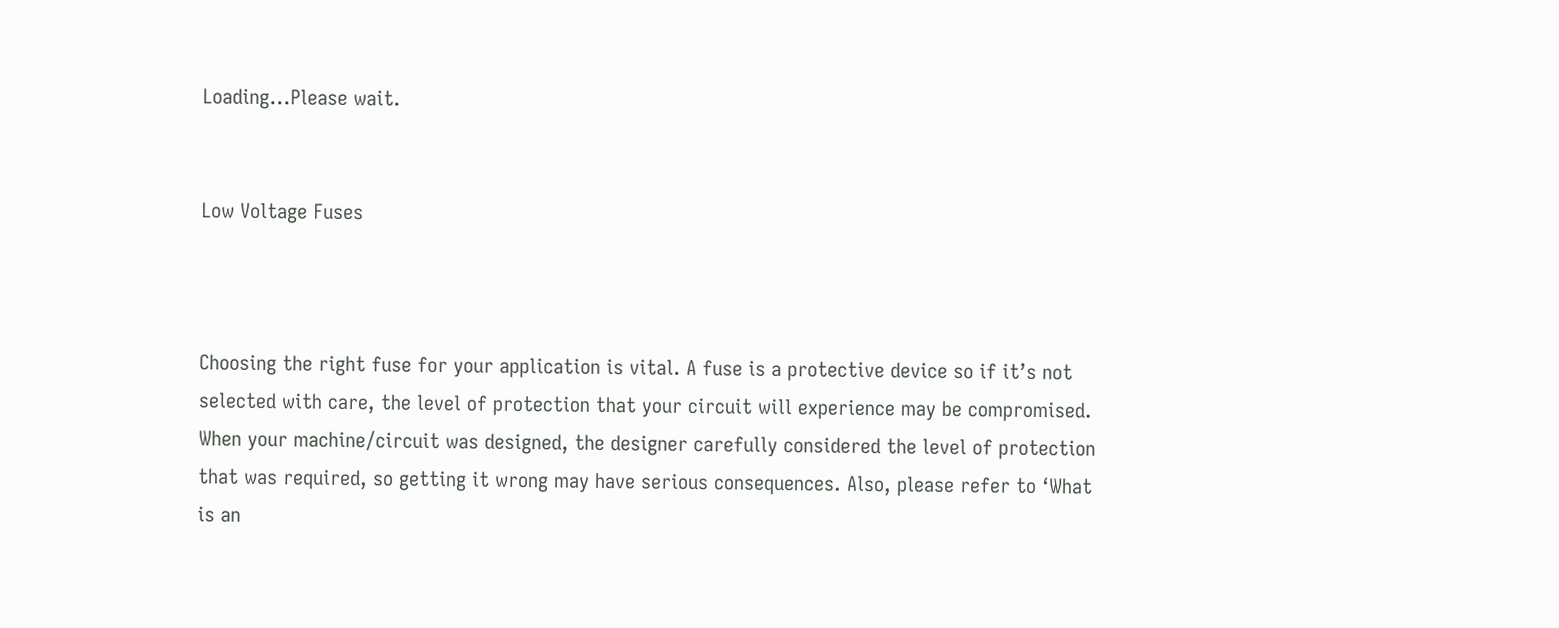Loading...Please wait.


Low Voltage Fuses



Choosing the right fuse for your application is vital. A fuse is a protective device so if it’s not selected with care, the level of protection that your circuit will experience may be compromised. When your machine/circuit was designed, the designer carefully considered the level of protection that was required, so getting it wrong may have serious consequences. Also, please refer to ‘What is an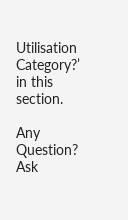Utilisation Category?’ in this section.

Any Question? Ask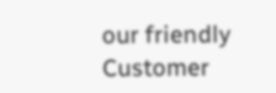our friendly Customer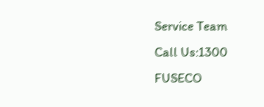Service Team
Call Us:1300 FUSECO